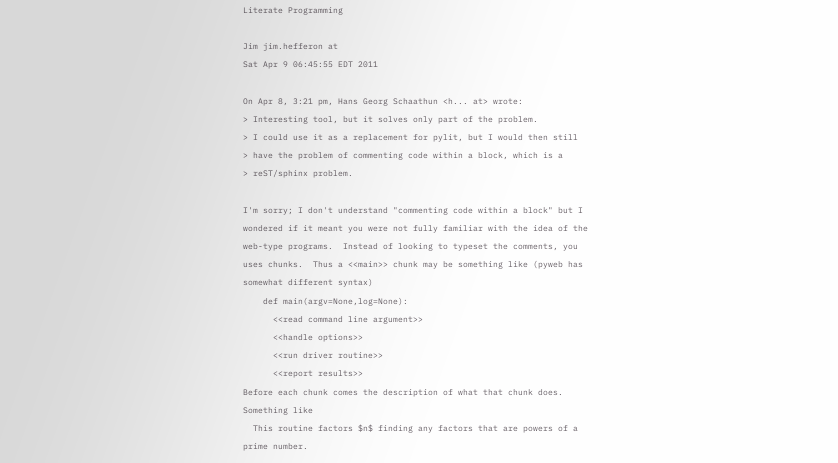Literate Programming

Jim jim.hefferon at
Sat Apr 9 06:45:55 EDT 2011

On Apr 8, 3:21 pm, Hans Georg Schaathun <h... at> wrote:
> Interesting tool, but it solves only part of the problem.
> I could use it as a replacement for pylit, but I would then still
> have the problem of commenting code within a block, which is a
> reST/sphinx problem.

I'm sorry; I don't understand "commenting code within a block" but I
wondered if it meant you were not fully familiar with the idea of the
web-type programs.  Instead of looking to typeset the comments, you
uses chunks.  Thus a <<main>> chunk may be something like (pyweb has
somewhat different syntax)
    def main(argv=None,log=None):
      <<read command line argument>>
      <<handle options>>
      <<run driver routine>>
      <<report results>>
Before each chunk comes the description of what that chunk does.
Something like
  This routine factors $n$ finding any factors that are powers of a
prime number.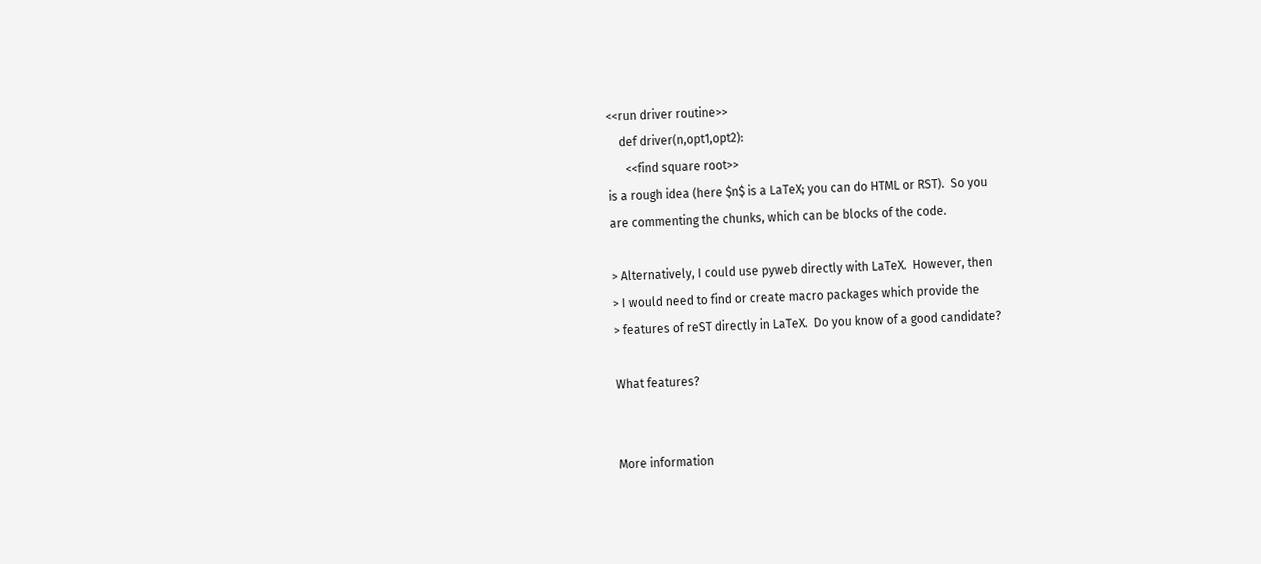<<run driver routine>>
    def driver(n,opt1,opt2):
      <<find square root>>
is a rough idea (here $n$ is a LaTeX; you can do HTML or RST).  So you
are commenting the chunks, which can be blocks of the code.

> Alternatively, I could use pyweb directly with LaTeX.  However, then
> I would need to find or create macro packages which provide the
> features of reST directly in LaTeX.  Do you know of a good candidate?

What features?


More information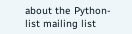about the Python-list mailing list